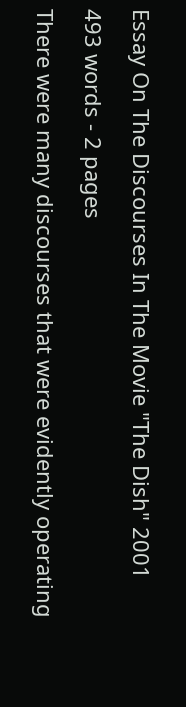Essay On The Discourses In The Movie "The Dish" 2001

493 words - 2 pages

There were many discourses that were evidently operating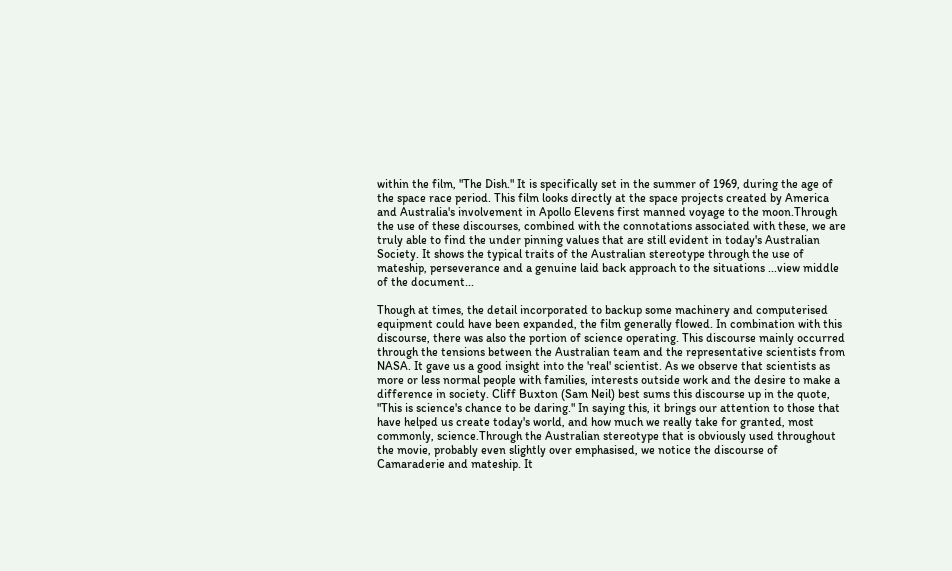within the film, "The Dish." It is specifically set in the summer of 1969, during the age of the space race period. This film looks directly at the space projects created by America and Australia's involvement in Apollo Elevens first manned voyage to the moon.Through the use of these discourses, combined with the connotations associated with these, we are truly able to find the under pinning values that are still evident in today's Australian Society. It shows the typical traits of the Australian stereotype through the use of mateship, perseverance and a genuine laid back approach to the situations ...view middle of the document...

Though at times, the detail incorporated to backup some machinery and computerised equipment could have been expanded, the film generally flowed. In combination with this discourse, there was also the portion of science operating. This discourse mainly occurred through the tensions between the Australian team and the representative scientists from NASA. It gave us a good insight into the 'real' scientist. As we observe that scientists as more or less normal people with families, interests outside work and the desire to make a difference in society. Cliff Buxton (Sam Neil) best sums this discourse up in the quote, "This is science's chance to be daring." In saying this, it brings our attention to those that have helped us create today's world, and how much we really take for granted, most commonly, science.Through the Australian stereotype that is obviously used throughout the movie, probably even slightly over emphasised, we notice the discourse of Camaraderie and mateship. It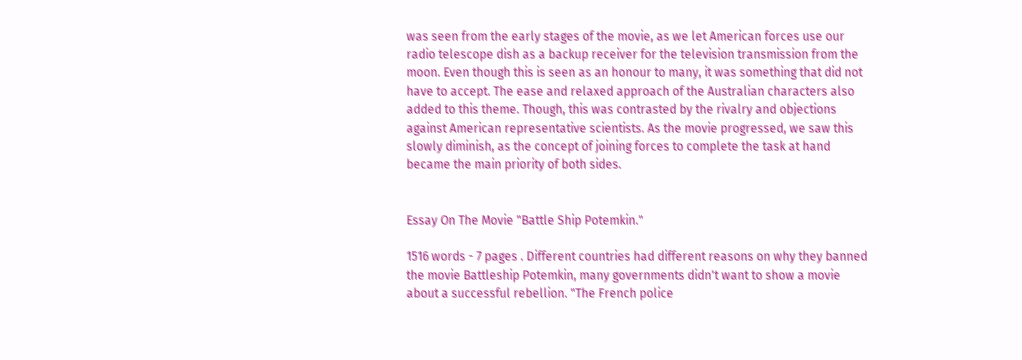was seen from the early stages of the movie, as we let American forces use our radio telescope dish as a backup receiver for the television transmission from the moon. Even though this is seen as an honour to many, it was something that did not have to accept. The ease and relaxed approach of the Australian characters also added to this theme. Though, this was contrasted by the rivalry and objections against American representative scientists. As the movie progressed, we saw this slowly diminish, as the concept of joining forces to complete the task at hand became the main priority of both sides.


Essay On The Movie "Battle Ship Potemkin."

1516 words - 7 pages . Different countries had different reasons on why they banned the movie Battleship Potemkin, many governments didn't want to show a movie about a successful rebellion. "The French police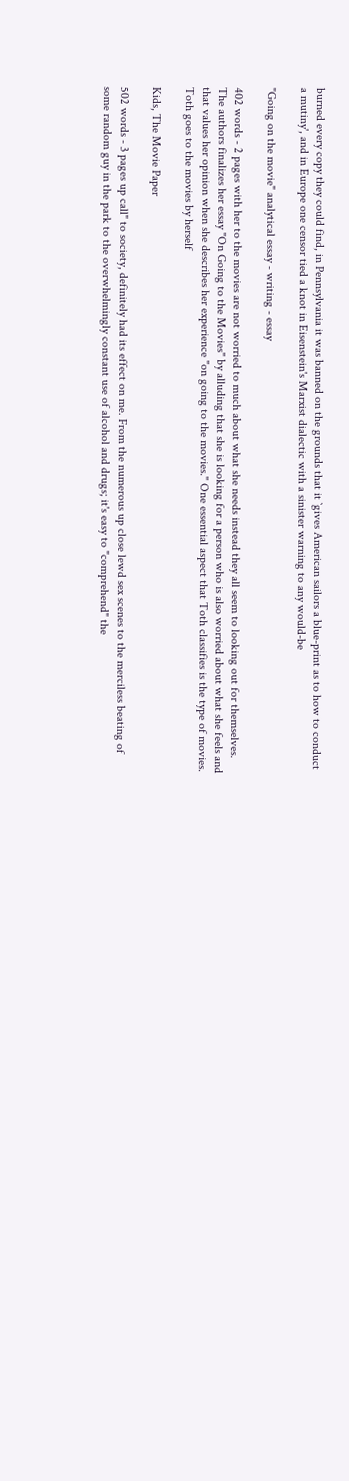burned every copy they could find, in Pennsylvania it was banned on the grounds that it `gives American sailors a blue-print as to how to conduct a mutiny', and in Europe one censor tied a knot in Eisenstein's Marxist dialectic with a sinister warning to any would-be

"Going on the movie" analytical essay - writing - essay

402 words - 2 pages with her to the movies are not worried to much about what she needs instead they all seem to looking out for themselves. The authors finalizes her essay "On Going to the Movies" by alluding that she is looking for a person who is also worried about what she feels and that values her opinion when she describes her experience "on going to the movies." One essential aspect that Toth classifies is the type of movies. Toth goes to the movies by herself

Kids, The Movie Paper

502 words - 3 pages up call" to society, definitely had its effect on me. From the numerous up close lewd sex scenes to the merciless beating of some random guy in the park to the overwhelmingly constant use of alcohol and drugs; it's easy to "comprehend" the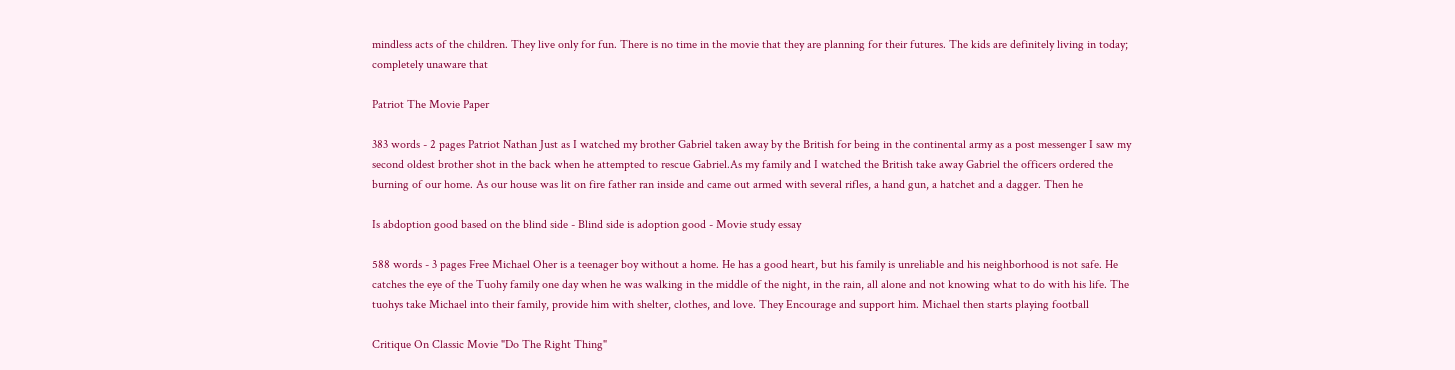mindless acts of the children. They live only for fun. There is no time in the movie that they are planning for their futures. The kids are definitely living in today; completely unaware that

Patriot The Movie Paper

383 words - 2 pages Patriot Nathan Just as I watched my brother Gabriel taken away by the British for being in the continental army as a post messenger I saw my second oldest brother shot in the back when he attempted to rescue Gabriel.As my family and I watched the British take away Gabriel the officers ordered the burning of our home. As our house was lit on fire father ran inside and came out armed with several rifles, a hand gun, a hatchet and a dagger. Then he

Is abdoption good based on the blind side - Blind side is adoption good - Movie study essay

588 words - 3 pages Free Michael Oher is a teenager boy without a home. He has a good heart, but his family is unreliable and his neighborhood is not safe. He catches the eye of the Tuohy family one day when he was walking in the middle of the night, in the rain, all alone and not knowing what to do with his life. The tuohys take Michael into their family, provide him with shelter, clothes, and love. They Encourage and support him. Michael then starts playing football

Critique On Classic Movie "Do The Right Thing"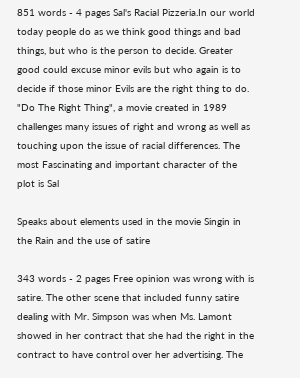851 words - 4 pages Sal's Racial Pizzeria.In our world today people do as we think good things and bad things, but who is the person to decide. Greater good could excuse minor evils but who again is to decide if those minor Evils are the right thing to do. "Do The Right Thing", a movie created in 1989 challenges many issues of right and wrong as well as touching upon the issue of racial differences. The most Fascinating and important character of the plot is Sal

Speaks about elements used in the movie Singin in the Rain and the use of satire

343 words - 2 pages Free opinion was wrong with is satire. The other scene that included funny satire dealing with Mr. Simpson was when Ms. Lamont showed in her contract that she had the right in the contract to have control over her advertising. The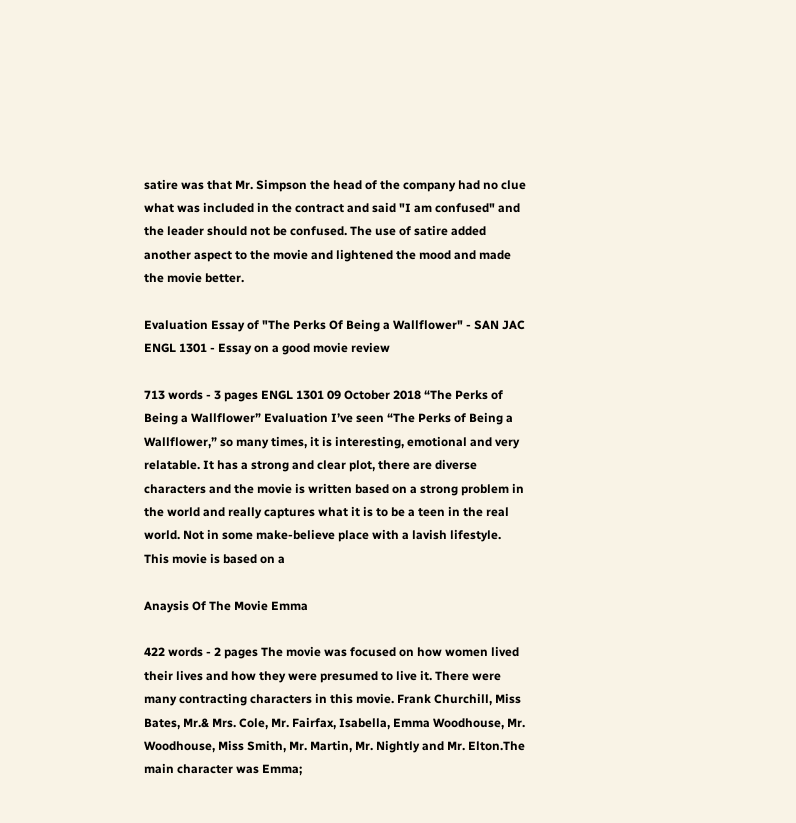satire was that Mr. Simpson the head of the company had no clue what was included in the contract and said "I am confused" and the leader should not be confused. The use of satire added another aspect to the movie and lightened the mood and made the movie better.

Evaluation Essay of "The Perks Of Being a Wallflower" - SAN JAC ENGL 1301 - Essay on a good movie review

713 words - 3 pages ENGL 1301 09 October 2018 “The Perks of Being a Wallflower” Evaluation I’ve seen “The Perks of Being a Wallflower,” so many times, it is interesting, emotional and very relatable. It has a strong and clear plot, there are diverse characters and the movie is written based on a strong problem in the world and really captures what it is to be a teen in the real world. Not in some make-believe place with a lavish lifestyle. This movie is based on a

Anaysis Of The Movie Emma

422 words - 2 pages The movie was focused on how women lived their lives and how they were presumed to live it. There were many contracting characters in this movie. Frank Churchill, Miss Bates, Mr.& Mrs. Cole, Mr. Fairfax, Isabella, Emma Woodhouse, Mr. Woodhouse, Miss Smith, Mr. Martin, Mr. Nightly and Mr. Elton.The main character was Emma;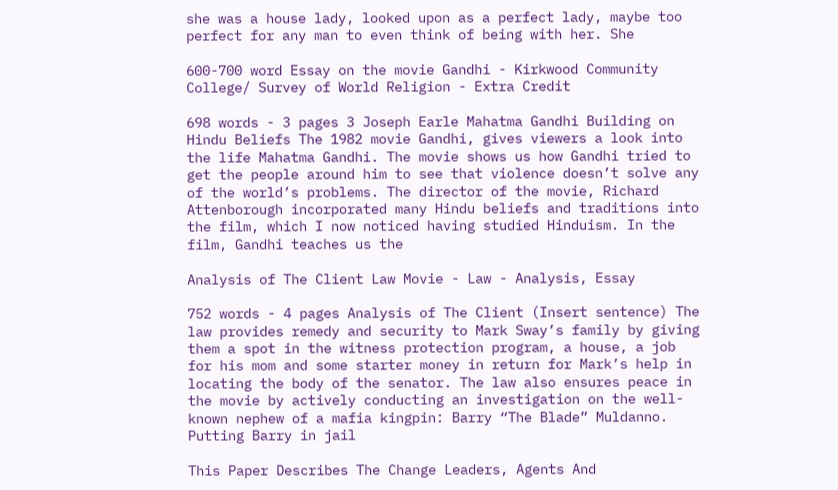she was a house lady, looked upon as a perfect lady, maybe too perfect for any man to even think of being with her. She

600-700 word Essay on the movie Gandhi - Kirkwood Community College/ Survey of World Religion - Extra Credit

698 words - 3 pages 3 Joseph Earle Mahatma Gandhi Building on Hindu Beliefs The 1982 movie Gandhi, gives viewers a look into the life Mahatma Gandhi. The movie shows us how Gandhi tried to get the people around him to see that violence doesn’t solve any of the world’s problems. The director of the movie, Richard Attenborough incorporated many Hindu beliefs and traditions into the film, which I now noticed having studied Hinduism. In the film, Gandhi teaches us the

Analysis of The Client Law Movie - Law - Analysis, Essay

752 words - 4 pages Analysis of The Client (Insert sentence) The law provides remedy and security to Mark Sway’s family by giving them a spot in the witness protection program, a house, a job for his mom and some starter money in return for Mark’s help in locating the body of the senator. The law also ensures peace in the movie by actively conducting an investigation on the well-known nephew of a mafia kingpin: Barry “The Blade” Muldanno. Putting Barry in jail

This Paper Describes The Change Leaders, Agents And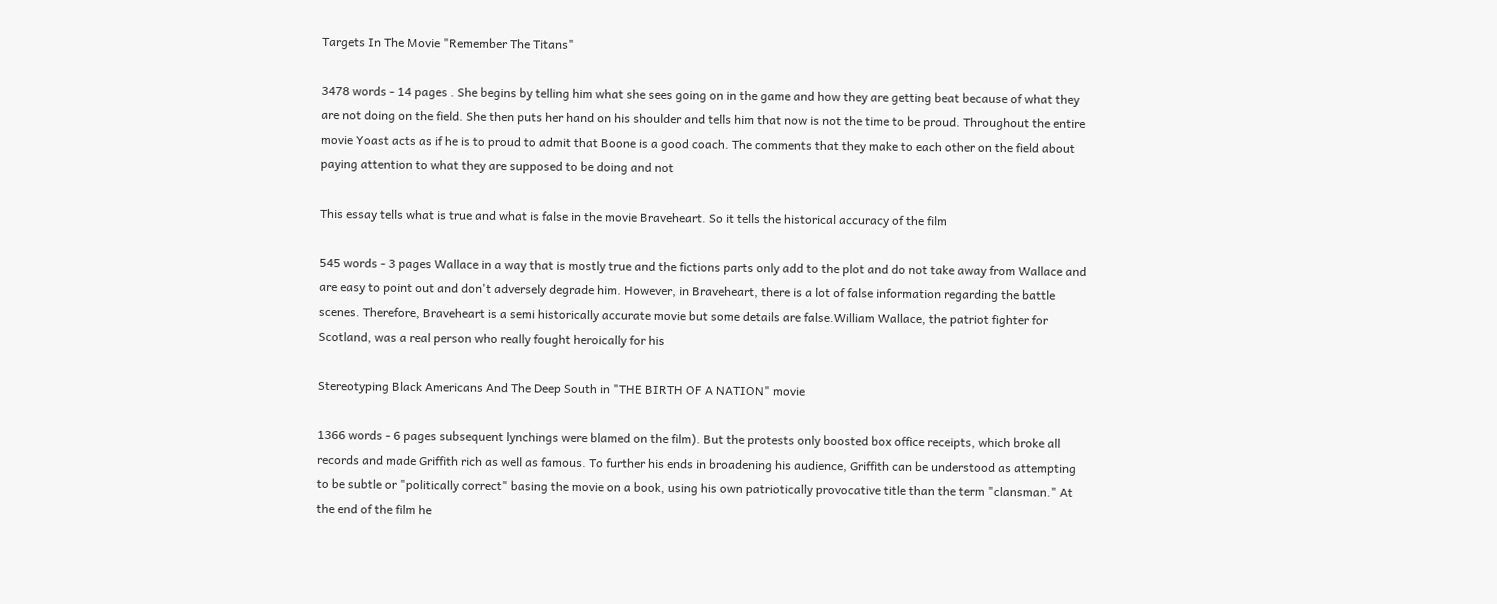Targets In The Movie "Remember The Titans"

3478 words - 14 pages . She begins by telling him what she sees going on in the game and how they are getting beat because of what they are not doing on the field. She then puts her hand on his shoulder and tells him that now is not the time to be proud. Throughout the entire movie Yoast acts as if he is to proud to admit that Boone is a good coach. The comments that they make to each other on the field about paying attention to what they are supposed to be doing and not

This essay tells what is true and what is false in the movie Braveheart. So it tells the historical accuracy of the film

545 words - 3 pages Wallace in a way that is mostly true and the fictions parts only add to the plot and do not take away from Wallace and are easy to point out and don't adversely degrade him. However, in Braveheart, there is a lot of false information regarding the battle scenes. Therefore, Braveheart is a semi historically accurate movie but some details are false.William Wallace, the patriot fighter for Scotland, was a real person who really fought heroically for his

Stereotyping Black Americans And The Deep South in "THE BIRTH OF A NATION" movie

1366 words - 6 pages subsequent lynchings were blamed on the film). But the protests only boosted box office receipts, which broke all records and made Griffith rich as well as famous. To further his ends in broadening his audience, Griffith can be understood as attempting to be subtle or "politically correct" basing the movie on a book, using his own patriotically provocative title than the term "clansman." At the end of the film he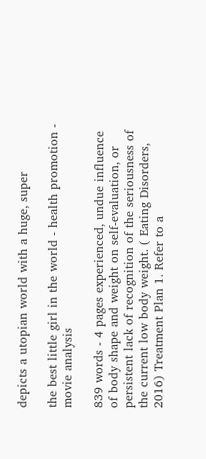depicts a utopian world with a huge, super

the best little girl in the world - health promotion - movie analysis

839 words - 4 pages experienced, undue influence of body shape and weight on self-evaluation, or persistent lack of recognition of the seriousness of the current low body weight. ( Eating Disorders, 2016) Treatment Plan 1. Refer to a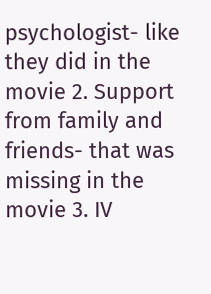psychologist- like they did in the movie 2. Support from family and friends- that was missing in the movie 3. IV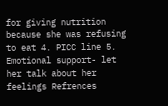for giving nutrition because she was refusing to eat 4. PICC line 5. Emotional support- let her talk about her feelings Refrences